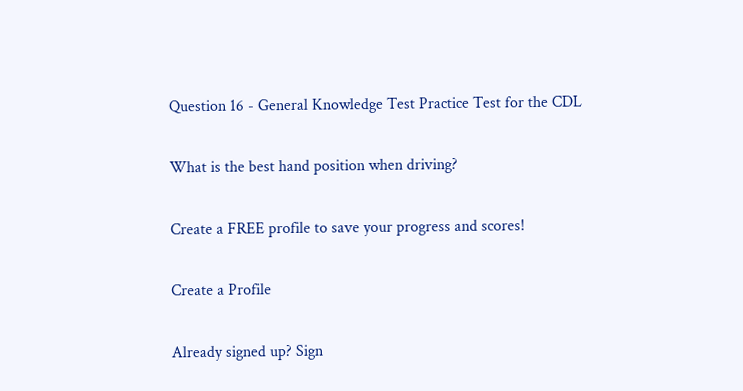Question 16 - General Knowledge Test Practice Test for the CDL

What is the best hand position when driving?

Create a FREE profile to save your progress and scores!

Create a Profile

Already signed up? Sign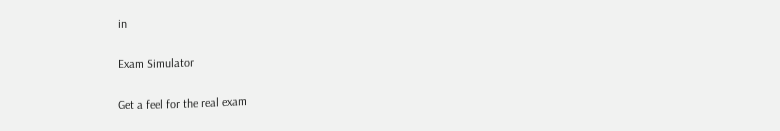in

Exam Simulator

Get a feel for the real exam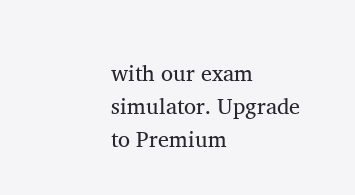with our exam simulator. Upgrade to Premium